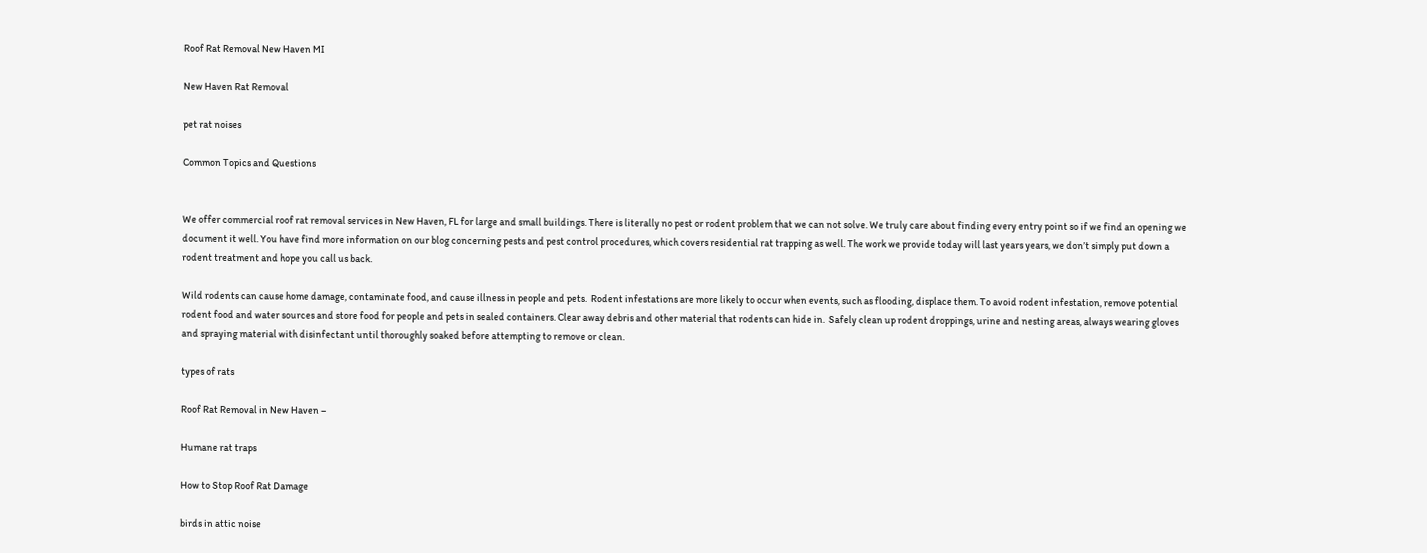Roof Rat Removal New Haven MI

New Haven Rat Removal

pet rat noises

Common Topics and Questions


We offer commercial roof rat removal services in New Haven, FL for large and small buildings. There is literally no pest or rodent problem that we can not solve. We truly care about finding every entry point so if we find an opening we document it well. You have find more information on our blog concerning pests and pest control procedures, which covers residential rat trapping as well. The work we provide today will last years years, we don’t simply put down a rodent treatment and hope you call us back.

Wild rodents can cause home damage, contaminate food, and cause illness in people and pets.  Rodent infestations are more likely to occur when events, such as flooding, displace them. To avoid rodent infestation, remove potential rodent food and water sources and store food for people and pets in sealed containers. Clear away debris and other material that rodents can hide in.  Safely clean up rodent droppings, urine and nesting areas, always wearing gloves and spraying material with disinfectant until thoroughly soaked before attempting to remove or clean.

types of rats

Roof Rat Removal in New Haven –

Humane rat traps

How to Stop Roof Rat Damage

birds in attic noise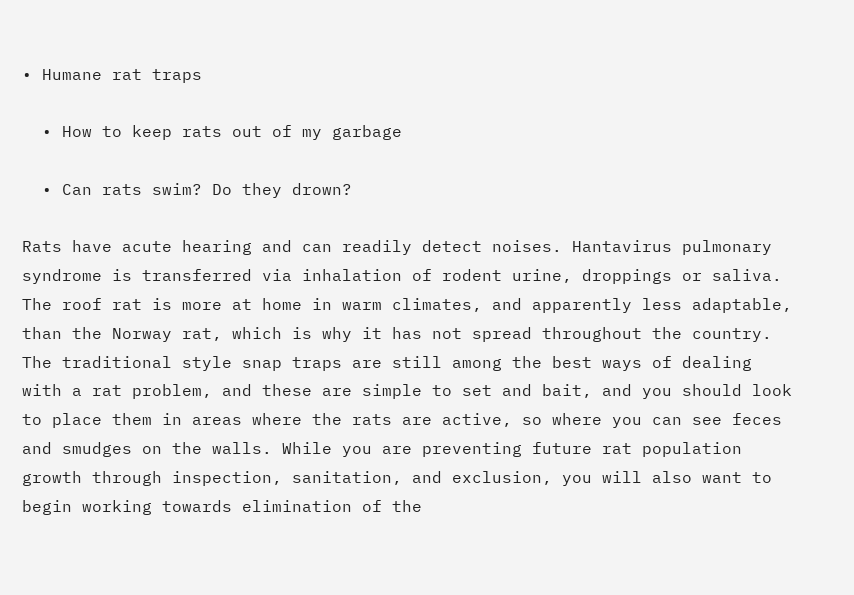• Humane rat traps

  • How to keep rats out of my garbage

  • Can rats swim? Do they drown?

Rats have acute hearing and can readily detect noises. Hantavirus pulmonary syndrome is transferred via inhalation of rodent urine, droppings or saliva. The roof rat is more at home in warm climates, and apparently less adaptable, than the Norway rat, which is why it has not spread throughout the country. The traditional style snap traps are still among the best ways of dealing with a rat problem, and these are simple to set and bait, and you should look to place them in areas where the rats are active, so where you can see feces and smudges on the walls. While you are preventing future rat population growth through inspection, sanitation, and exclusion, you will also want to begin working towards elimination of the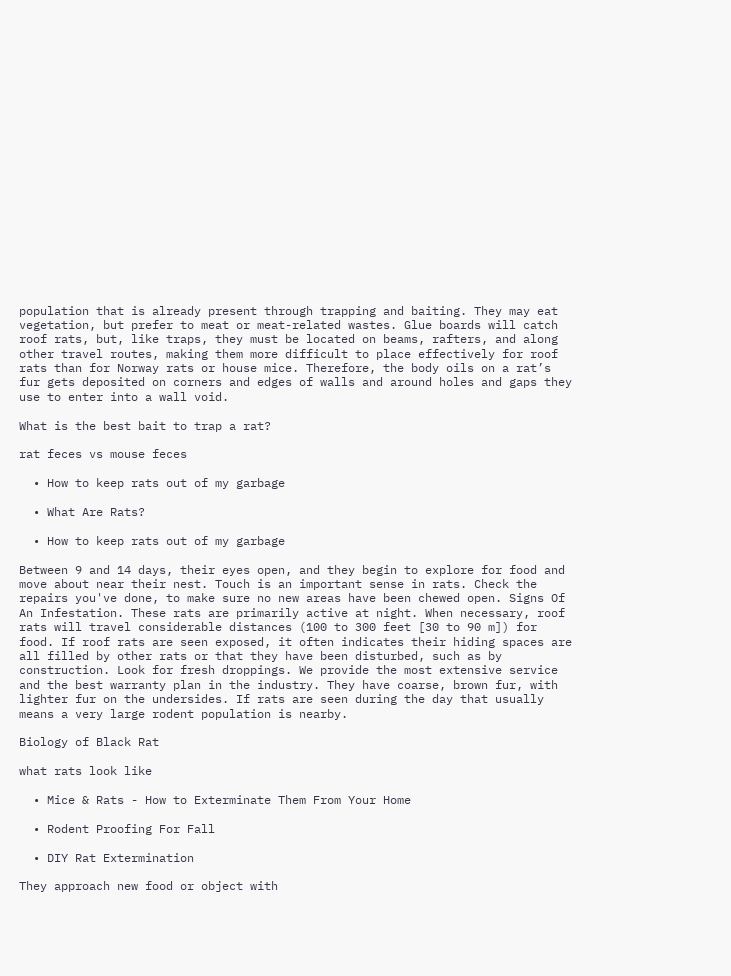population that is already present through trapping and baiting. They may eat vegetation, but prefer to meat or meat-related wastes. Glue boards will catch roof rats, but, like traps, they must be located on beams, rafters, and along other travel routes, making them more difficult to place effectively for roof rats than for Norway rats or house mice. Therefore, the body oils on a rat’s fur gets deposited on corners and edges of walls and around holes and gaps they use to enter into a wall void.

What is the best bait to trap a rat?

rat feces vs mouse feces

  • How to keep rats out of my garbage

  • What Are Rats?

  • How to keep rats out of my garbage

Between 9 and 14 days, their eyes open, and they begin to explore for food and move about near their nest. Touch is an important sense in rats. Check the repairs you've done, to make sure no new areas have been chewed open. Signs Of An Infestation. These rats are primarily active at night. When necessary, roof rats will travel considerable distances (100 to 300 feet [30 to 90 m]) for food. If roof rats are seen exposed, it often indicates their hiding spaces are all filled by other rats or that they have been disturbed, such as by construction. Look for fresh droppings. We provide the most extensive service and the best warranty plan in the industry. They have coarse, brown fur, with lighter fur on the undersides. If rats are seen during the day that usually means a very large rodent population is nearby.

Biology of Black Rat

what rats look like

  • Mice & Rats - How to Exterminate Them From Your Home

  • Rodent Proofing For Fall

  • DIY Rat Extermination

They approach new food or object with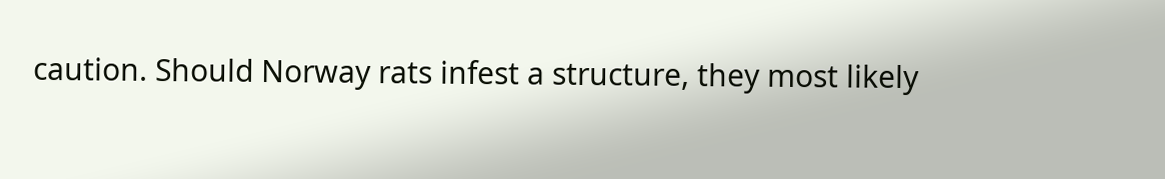caution. Should Norway rats infest a structure, they most likely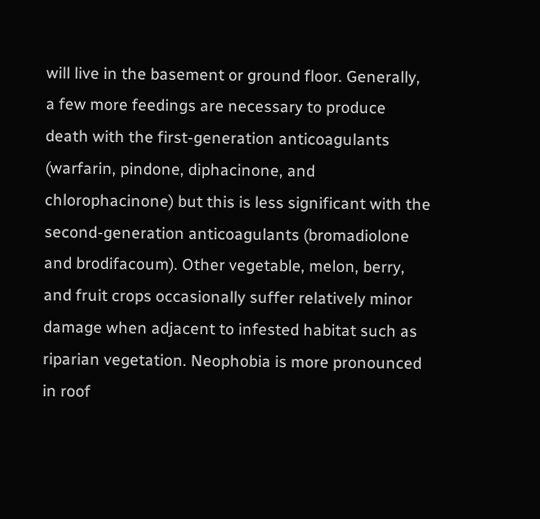will live in the basement or ground floor. Generally, a few more feedings are necessary to produce death with the first-generation anticoagulants (warfarin, pindone, diphacinone, and chlorophacinone) but this is less significant with the second-generation anticoagulants (bromadiolone and brodifacoum). Other vegetable, melon, berry, and fruit crops occasionally suffer relatively minor damage when adjacent to infested habitat such as riparian vegetation. Neophobia is more pronounced in roof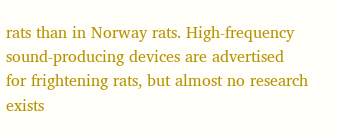rats than in Norway rats. High-frequency sound-producing devices are advertised for frightening rats, but almost no research exists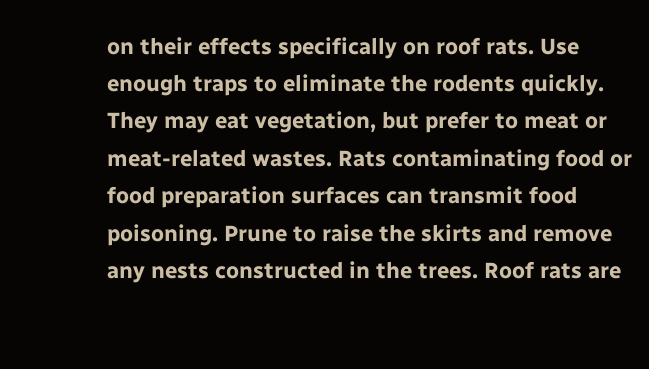on their effects specifically on roof rats. Use enough traps to eliminate the rodents quickly. They may eat vegetation, but prefer to meat or meat-related wastes. Rats contaminating food or food preparation surfaces can transmit food poisoning. Prune to raise the skirts and remove any nests constructed in the trees. Roof rats are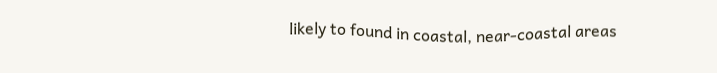likely to found in coastal, near-coastal areas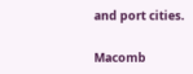and port cities.

Macomb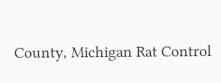County, Michigan Rat Control